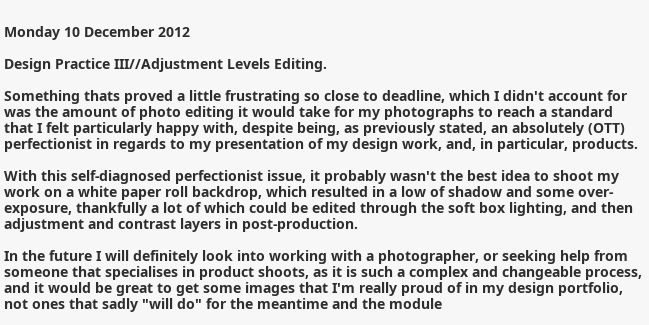Monday 10 December 2012

Design Practice III//Adjustment Levels Editing.

Something thats proved a little frustrating so close to deadline, which I didn't account for was the amount of photo editing it would take for my photographs to reach a standard that I felt particularly happy with, despite being, as previously stated, an absolutely (OTT) perfectionist in regards to my presentation of my design work, and, in particular, products.

With this self-diagnosed perfectionist issue, it probably wasn't the best idea to shoot my work on a white paper roll backdrop, which resulted in a low of shadow and some over-exposure, thankfully a lot of which could be edited through the soft box lighting, and then adjustment and contrast layers in post-production.

In the future I will definitely look into working with a photographer, or seeking help from someone that specialises in product shoots, as it is such a complex and changeable process, and it would be great to get some images that I'm really proud of in my design portfolio, not ones that sadly "will do" for the meantime and the module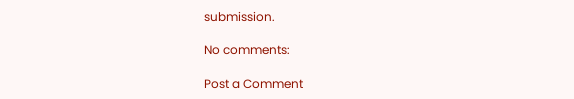submission.

No comments:

Post a Comment